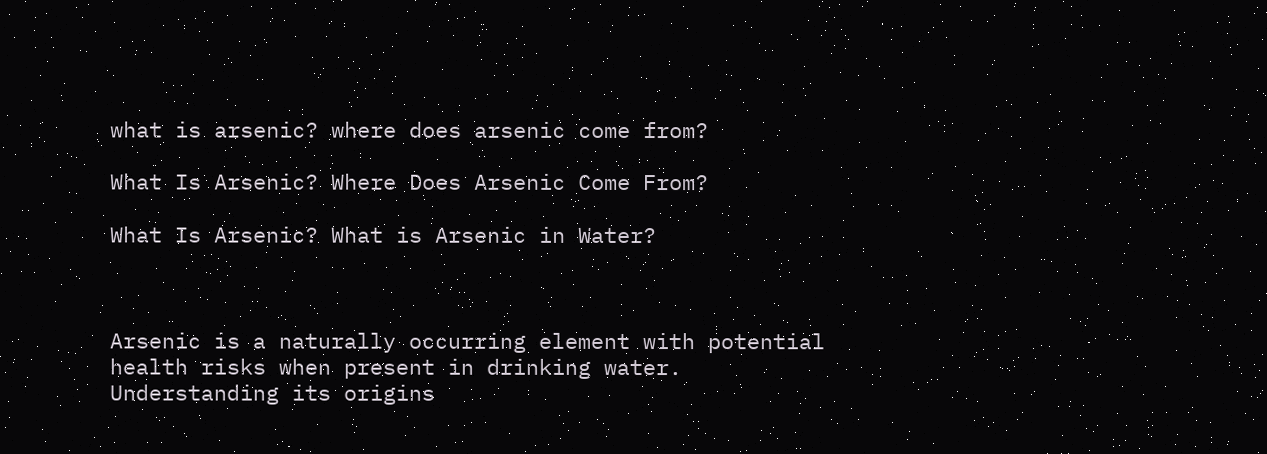what is arsenic? where does arsenic come from?

What Is Arsenic? Where Does Arsenic Come From?

What Is Arsenic? What is Arsenic in Water?



Arsenic is a naturally occurring element with potential health risks when present in drinking water. Understanding its origins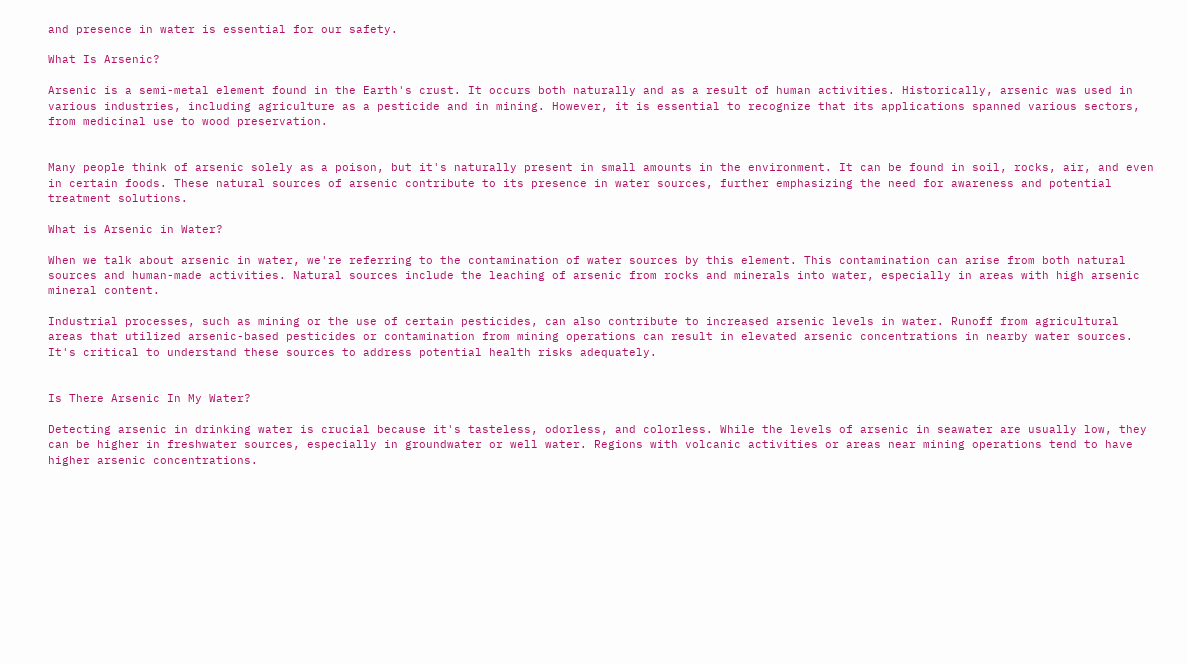and presence in water is essential for our safety.

What Is Arsenic?

Arsenic is a semi-metal element found in the Earth's crust. It occurs both naturally and as a result of human activities. Historically, arsenic was used in various industries, including agriculture as a pesticide and in mining. However, it is essential to recognize that its applications spanned various sectors, from medicinal use to wood preservation.


Many people think of arsenic solely as a poison, but it's naturally present in small amounts in the environment. It can be found in soil, rocks, air, and even in certain foods. These natural sources of arsenic contribute to its presence in water sources, further emphasizing the need for awareness and potential treatment solutions.

What is Arsenic in Water?

When we talk about arsenic in water, we're referring to the contamination of water sources by this element. This contamination can arise from both natural sources and human-made activities. Natural sources include the leaching of arsenic from rocks and minerals into water, especially in areas with high arsenic mineral content.

Industrial processes, such as mining or the use of certain pesticides, can also contribute to increased arsenic levels in water. Runoff from agricultural areas that utilized arsenic-based pesticides or contamination from mining operations can result in elevated arsenic concentrations in nearby water sources. It's critical to understand these sources to address potential health risks adequately.


Is There Arsenic In My Water?

Detecting arsenic in drinking water is crucial because it's tasteless, odorless, and colorless. While the levels of arsenic in seawater are usually low, they can be higher in freshwater sources, especially in groundwater or well water. Regions with volcanic activities or areas near mining operations tend to have higher arsenic concentrations.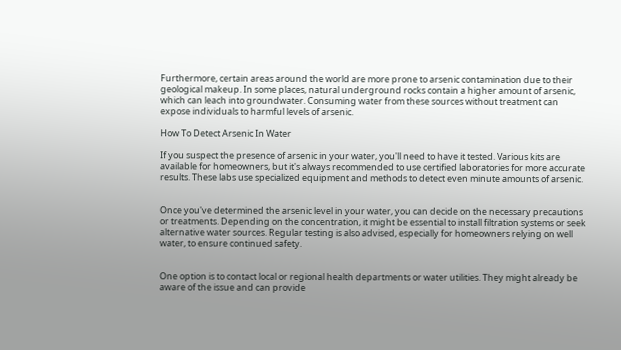Furthermore, certain areas around the world are more prone to arsenic contamination due to their geological makeup. In some places, natural underground rocks contain a higher amount of arsenic, which can leach into groundwater. Consuming water from these sources without treatment can expose individuals to harmful levels of arsenic.

How To Detect Arsenic In Water

If you suspect the presence of arsenic in your water, you'll need to have it tested. Various kits are available for homeowners, but it's always recommended to use certified laboratories for more accurate results. These labs use specialized equipment and methods to detect even minute amounts of arsenic.


Once you've determined the arsenic level in your water, you can decide on the necessary precautions or treatments. Depending on the concentration, it might be essential to install filtration systems or seek alternative water sources. Regular testing is also advised, especially for homeowners relying on well water, to ensure continued safety.


One option is to contact local or regional health departments or water utilities. They might already be aware of the issue and can provide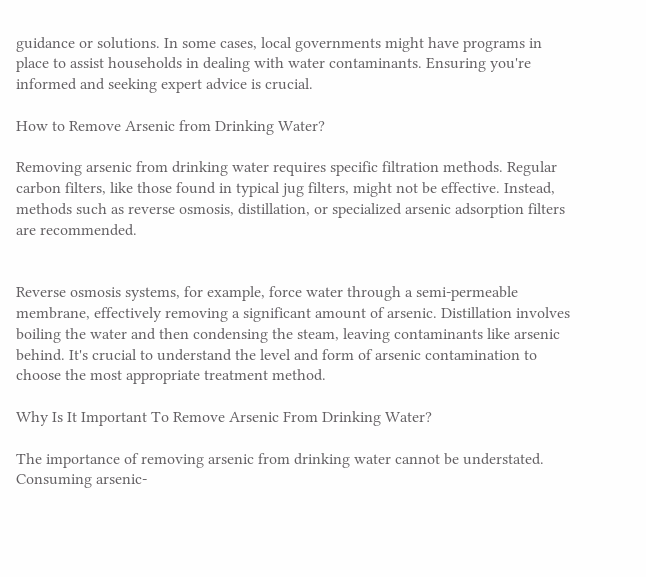guidance or solutions. In some cases, local governments might have programs in place to assist households in dealing with water contaminants. Ensuring you're informed and seeking expert advice is crucial.

How to Remove Arsenic from Drinking Water?

Removing arsenic from drinking water requires specific filtration methods. Regular carbon filters, like those found in typical jug filters, might not be effective. Instead, methods such as reverse osmosis, distillation, or specialized arsenic adsorption filters are recommended.


Reverse osmosis systems, for example, force water through a semi-permeable membrane, effectively removing a significant amount of arsenic. Distillation involves boiling the water and then condensing the steam, leaving contaminants like arsenic behind. It's crucial to understand the level and form of arsenic contamination to choose the most appropriate treatment method.

Why Is It Important To Remove Arsenic From Drinking Water?

The importance of removing arsenic from drinking water cannot be understated. Consuming arsenic-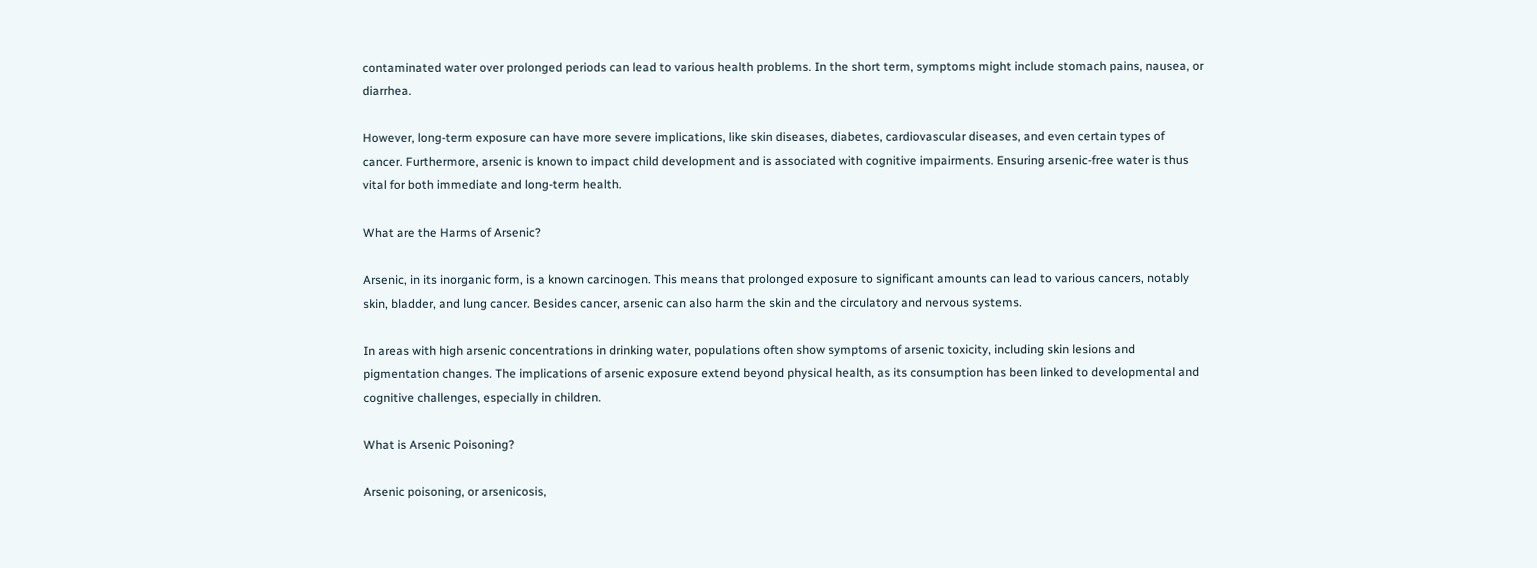contaminated water over prolonged periods can lead to various health problems. In the short term, symptoms might include stomach pains, nausea, or diarrhea.

However, long-term exposure can have more severe implications, like skin diseases, diabetes, cardiovascular diseases, and even certain types of cancer. Furthermore, arsenic is known to impact child development and is associated with cognitive impairments. Ensuring arsenic-free water is thus vital for both immediate and long-term health.

What are the Harms of Arsenic?

Arsenic, in its inorganic form, is a known carcinogen. This means that prolonged exposure to significant amounts can lead to various cancers, notably skin, bladder, and lung cancer. Besides cancer, arsenic can also harm the skin and the circulatory and nervous systems.

In areas with high arsenic concentrations in drinking water, populations often show symptoms of arsenic toxicity, including skin lesions and pigmentation changes. The implications of arsenic exposure extend beyond physical health, as its consumption has been linked to developmental and cognitive challenges, especially in children.

What is Arsenic Poisoning?

Arsenic poisoning, or arsenicosis,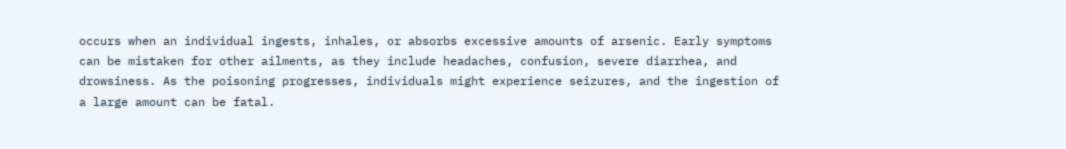occurs when an individual ingests, inhales, or absorbs excessive amounts of arsenic. Early symptoms can be mistaken for other ailments, as they include headaches, confusion, severe diarrhea, and drowsiness. As the poisoning progresses, individuals might experience seizures, and the ingestion of a large amount can be fatal.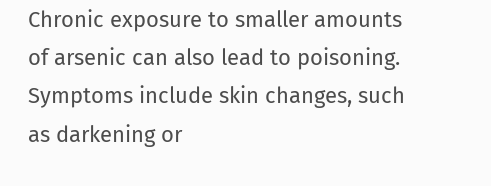Chronic exposure to smaller amounts of arsenic can also lead to poisoning. Symptoms include skin changes, such as darkening or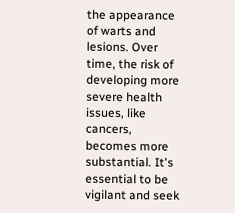the appearance of warts and lesions. Over time, the risk of developing more severe health issues, like cancers, becomes more substantial. It's essential to be vigilant and seek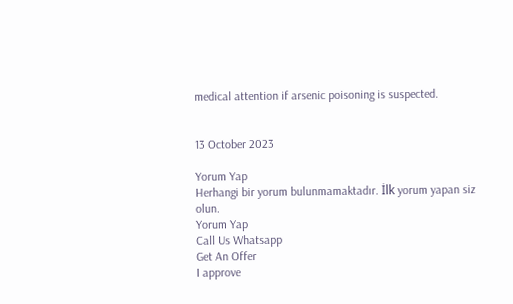medical attention if arsenic poisoning is suspected.


13 October 2023

Yorum Yap
Herhangi bir yorum bulunmamaktadır. İlk yorum yapan siz olun.
Yorum Yap
Call Us Whatsapp
Get An Offer
I approve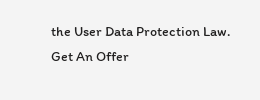the User Data Protection Law.
Get An Offer